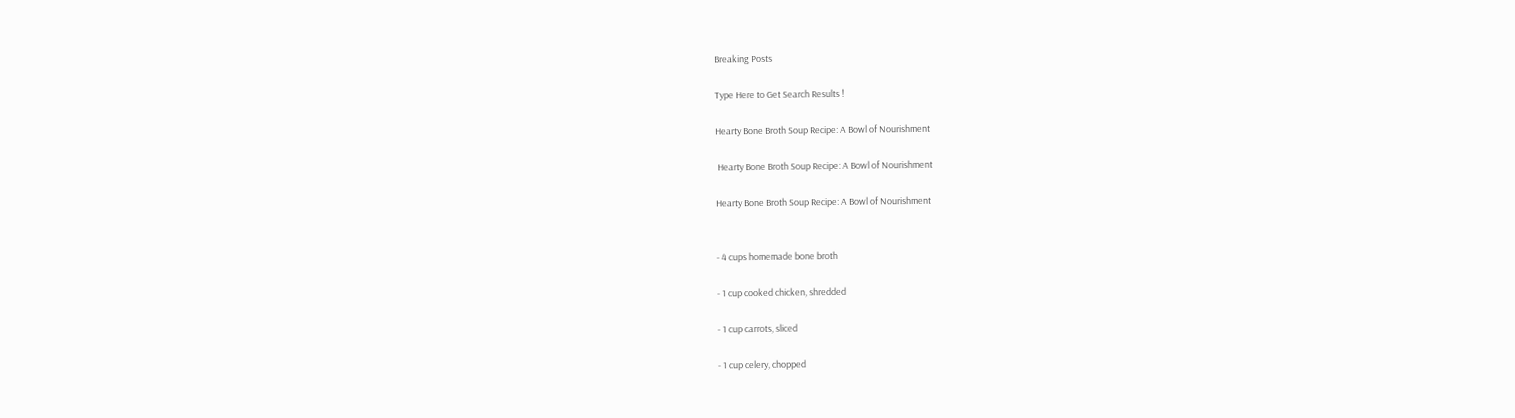Breaking Posts

Type Here to Get Search Results !

Hearty Bone Broth Soup Recipe: A Bowl of Nourishment

 Hearty Bone Broth Soup Recipe: A Bowl of Nourishment

Hearty Bone Broth Soup Recipe: A Bowl of Nourishment


- 4 cups homemade bone broth

- 1 cup cooked chicken, shredded

- 1 cup carrots, sliced

- 1 cup celery, chopped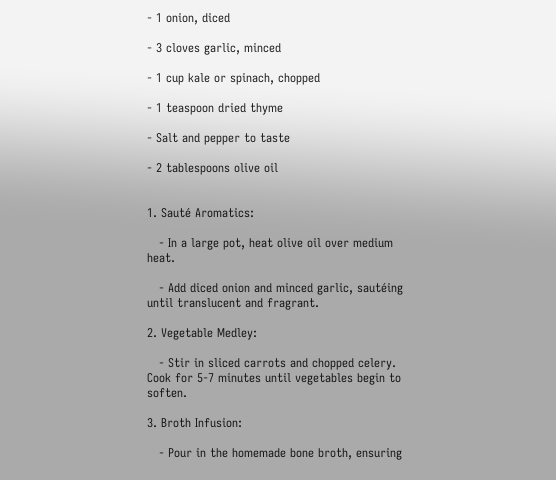- 1 onion, diced

- 3 cloves garlic, minced

- 1 cup kale or spinach, chopped

- 1 teaspoon dried thyme

- Salt and pepper to taste

- 2 tablespoons olive oil


1. Sauté Aromatics:

   - In a large pot, heat olive oil over medium heat.

   - Add diced onion and minced garlic, sautéing until translucent and fragrant.

2. Vegetable Medley:

   - Stir in sliced carrots and chopped celery. Cook for 5-7 minutes until vegetables begin to soften.

3. Broth Infusion:

   - Pour in the homemade bone broth, ensuring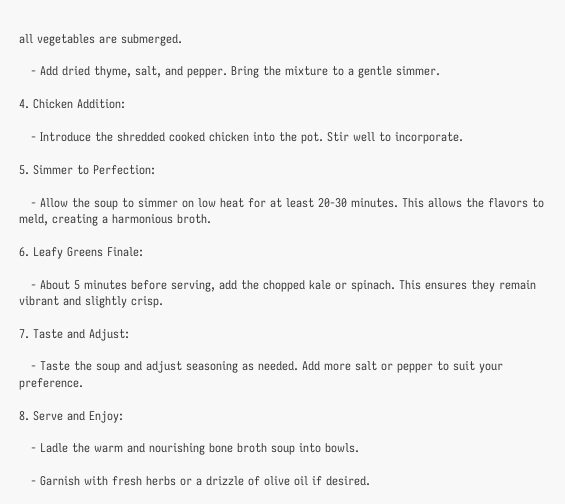all vegetables are submerged.

   - Add dried thyme, salt, and pepper. Bring the mixture to a gentle simmer.

4. Chicken Addition:

   - Introduce the shredded cooked chicken into the pot. Stir well to incorporate.

5. Simmer to Perfection:

   - Allow the soup to simmer on low heat for at least 20-30 minutes. This allows the flavors to meld, creating a harmonious broth.

6. Leafy Greens Finale:

   - About 5 minutes before serving, add the chopped kale or spinach. This ensures they remain vibrant and slightly crisp.

7. Taste and Adjust:

   - Taste the soup and adjust seasoning as needed. Add more salt or pepper to suit your preference.

8. Serve and Enjoy:

   - Ladle the warm and nourishing bone broth soup into bowls.

   - Garnish with fresh herbs or a drizzle of olive oil if desired.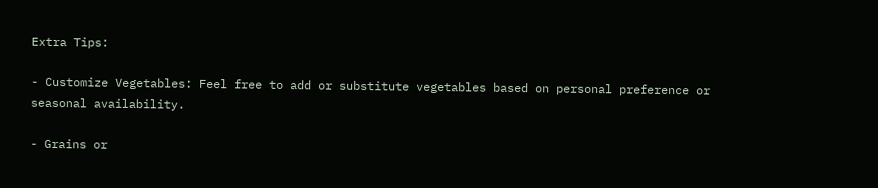Extra Tips:

- Customize Vegetables: Feel free to add or substitute vegetables based on personal preference or seasonal availability.

- Grains or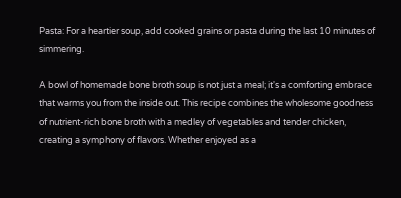Pasta: For a heartier soup, add cooked grains or pasta during the last 10 minutes of simmering.

A bowl of homemade bone broth soup is not just a meal; it's a comforting embrace that warms you from the inside out. This recipe combines the wholesome goodness of nutrient-rich bone broth with a medley of vegetables and tender chicken, creating a symphony of flavors. Whether enjoyed as a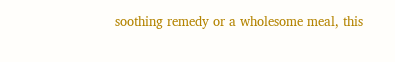soothing remedy or a wholesome meal, this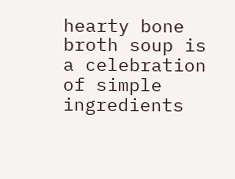hearty bone broth soup is a celebration of simple ingredients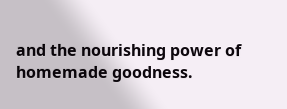and the nourishing power of homemade goodness.